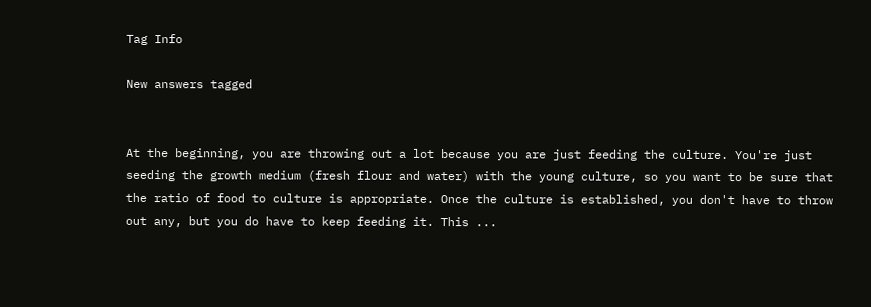Tag Info

New answers tagged


At the beginning, you are throwing out a lot because you are just feeding the culture. You're just seeding the growth medium (fresh flour and water) with the young culture, so you want to be sure that the ratio of food to culture is appropriate. Once the culture is established, you don't have to throw out any, but you do have to keep feeding it. This ...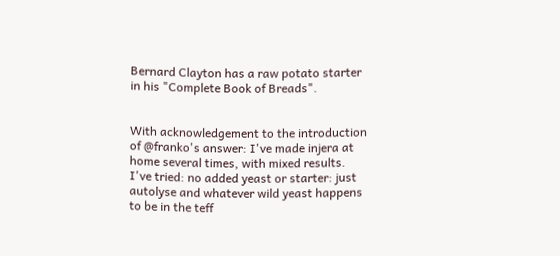Bernard Clayton has a raw potato starter in his "Complete Book of Breads".


With acknowledgement to the introduction of @franko's answer: I've made injera at home several times, with mixed results. I've tried: no added yeast or starter: just autolyse and whatever wild yeast happens to be in the teff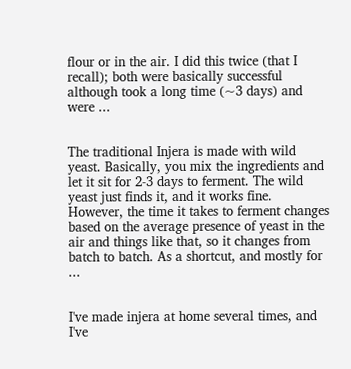flour or in the air. I did this twice (that I recall); both were basically successful although took a long time (~3 days) and were ...


The traditional Injera is made with wild yeast. Basically, you mix the ingredients and let it sit for 2-3 days to ferment. The wild yeast just finds it, and it works fine. However, the time it takes to ferment changes based on the average presence of yeast in the air and things like that, so it changes from batch to batch. As a shortcut, and mostly for ...


I've made injera at home several times, and I've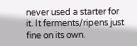never used a starter for it. It ferments/ripens just fine on its own.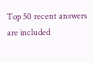Top 50 recent answers are included